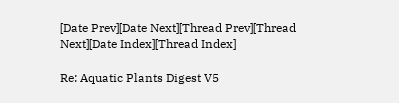[Date Prev][Date Next][Thread Prev][Thread Next][Date Index][Thread Index]

Re: Aquatic Plants Digest V5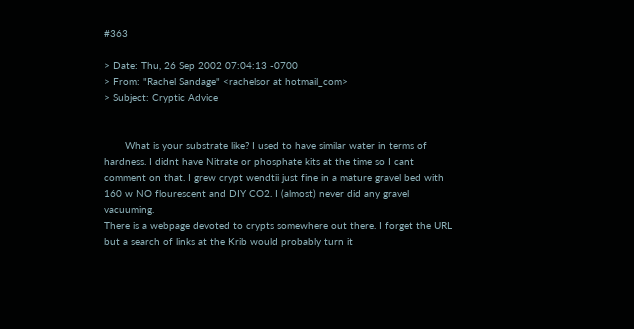#363

> Date: Thu, 26 Sep 2002 07:04:13 -0700
> From: "Rachel Sandage" <rachelsor at hotmail_com>
> Subject: Cryptic Advice


       What is your substrate like? I used to have similar water in terms of
hardness. I didnt have Nitrate or phosphate kits at the time so I cant
comment on that. I grew crypt wendtii just fine in a mature gravel bed with
160 w NO flourescent and DIY CO2. I (almost) never did any gravel vacuuming.
There is a webpage devoted to crypts somewhere out there. I forget the URL
but a search of links at the Krib would probably turn it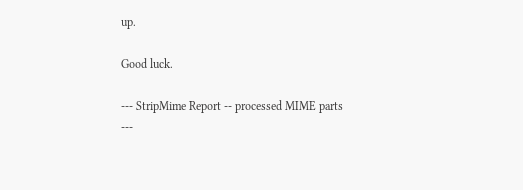up.

Good luck.

--- StripMime Report -- processed MIME parts ---